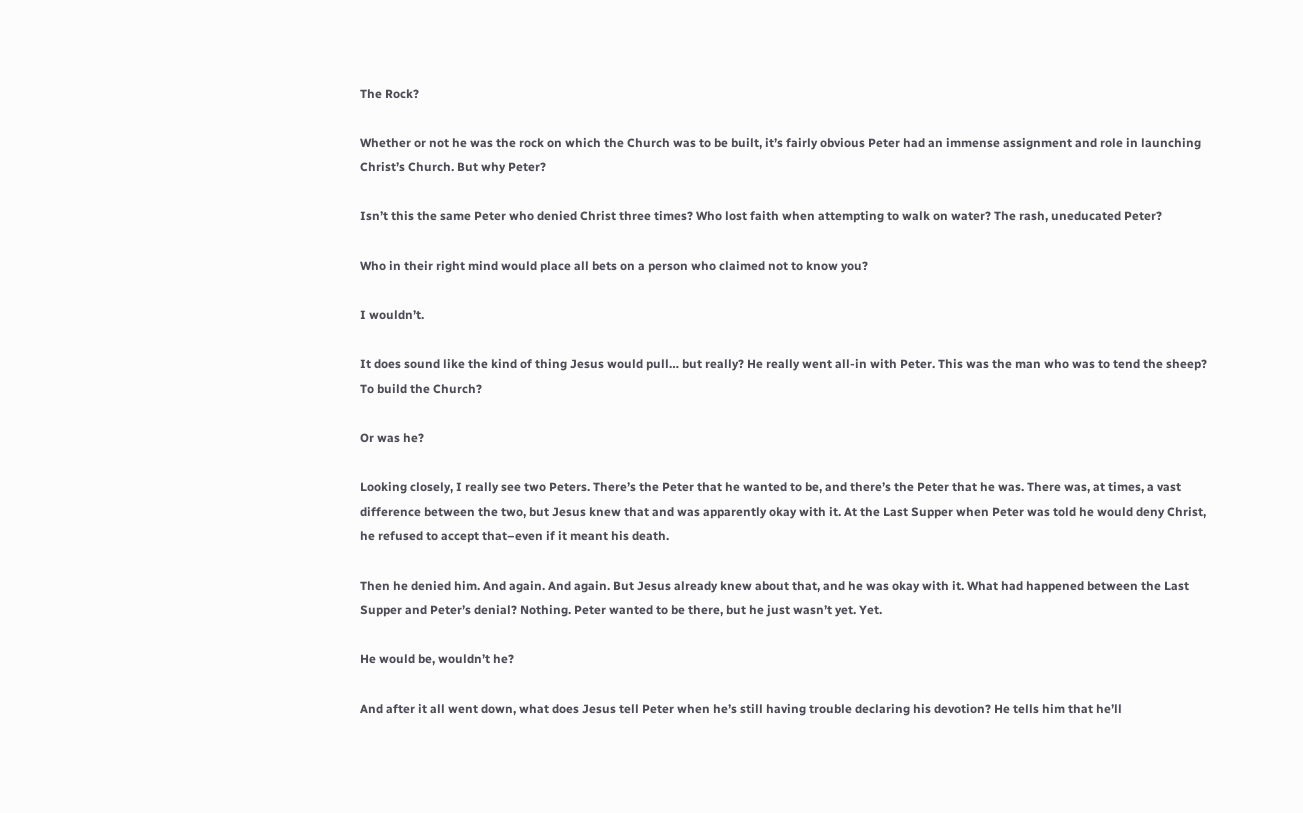The Rock?

Whether or not he was the rock on which the Church was to be built, it’s fairly obvious Peter had an immense assignment and role in launching Christ’s Church. But why Peter?

Isn’t this the same Peter who denied Christ three times? Who lost faith when attempting to walk on water? The rash, uneducated Peter?

Who in their right mind would place all bets on a person who claimed not to know you?

I wouldn’t.

It does sound like the kind of thing Jesus would pull… but really? He really went all-in with Peter. This was the man who was to tend the sheep? To build the Church?

Or was he?

Looking closely, I really see two Peters. There’s the Peter that he wanted to be, and there’s the Peter that he was. There was, at times, a vast difference between the two, but Jesus knew that and was apparently okay with it. At the Last Supper when Peter was told he would deny Christ, he refused to accept that–even if it meant his death.

Then he denied him. And again. And again. But Jesus already knew about that, and he was okay with it. What had happened between the Last Supper and Peter’s denial? Nothing. Peter wanted to be there, but he just wasn’t yet. Yet.

He would be, wouldn’t he?

And after it all went down, what does Jesus tell Peter when he’s still having trouble declaring his devotion? He tells him that he’ll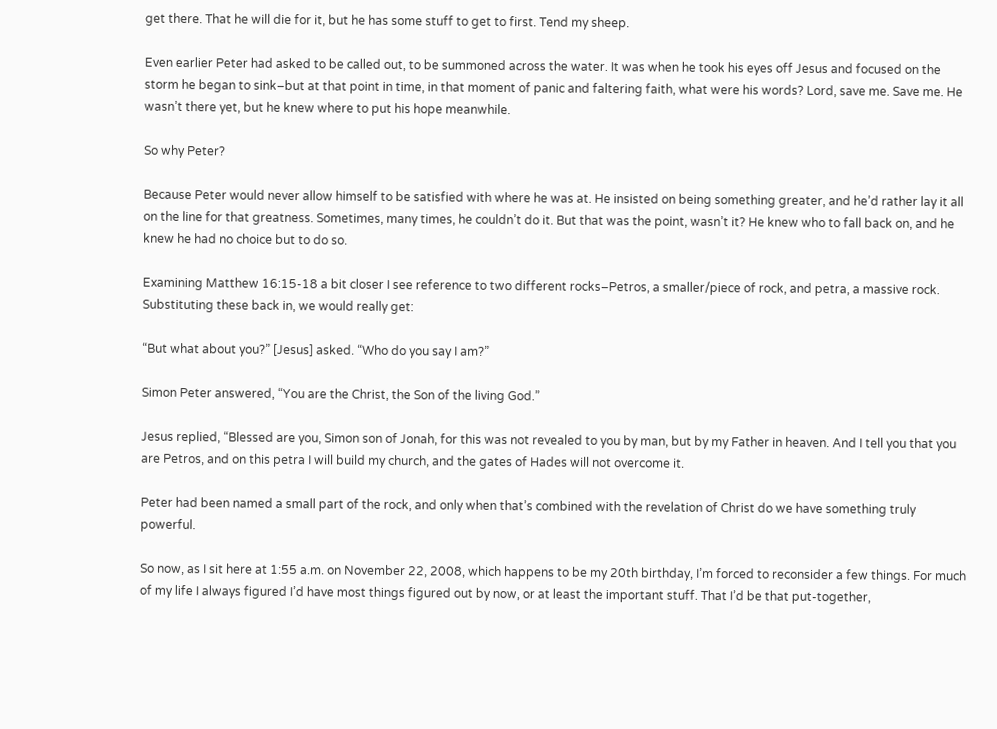get there. That he will die for it, but he has some stuff to get to first. Tend my sheep.

Even earlier Peter had asked to be called out, to be summoned across the water. It was when he took his eyes off Jesus and focused on the storm he began to sink–but at that point in time, in that moment of panic and faltering faith, what were his words? Lord, save me. Save me. He wasn’t there yet, but he knew where to put his hope meanwhile.

So why Peter?

Because Peter would never allow himself to be satisfied with where he was at. He insisted on being something greater, and he’d rather lay it all on the line for that greatness. Sometimes, many times, he couldn’t do it. But that was the point, wasn’t it? He knew who to fall back on, and he knew he had no choice but to do so.

Examining Matthew 16:15-18 a bit closer I see reference to two different rocks–Petros, a smaller/piece of rock, and petra, a massive rock. Substituting these back in, we would really get:

“But what about you?” [Jesus] asked. “Who do you say I am?”

Simon Peter answered, “You are the Christ, the Son of the living God.”

Jesus replied, “Blessed are you, Simon son of Jonah, for this was not revealed to you by man, but by my Father in heaven. And I tell you that you are Petros, and on this petra I will build my church, and the gates of Hades will not overcome it.

Peter had been named a small part of the rock, and only when that’s combined with the revelation of Christ do we have something truly powerful.

So now, as I sit here at 1:55 a.m. on November 22, 2008, which happens to be my 20th birthday, I’m forced to reconsider a few things. For much of my life I always figured I’d have most things figured out by now, or at least the important stuff. That I’d be that put-together,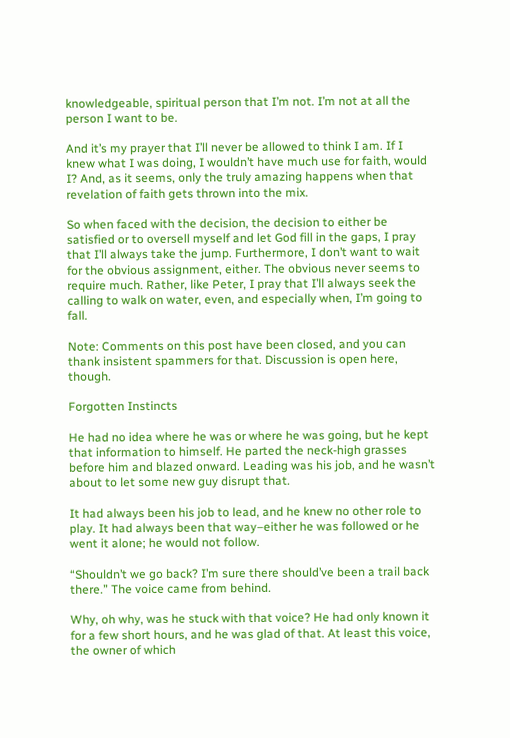knowledgeable, spiritual person that I’m not. I’m not at all the person I want to be.

And it’s my prayer that I’ll never be allowed to think I am. If I knew what I was doing, I wouldn’t have much use for faith, would I? And, as it seems, only the truly amazing happens when that revelation of faith gets thrown into the mix.

So when faced with the decision, the decision to either be satisfied or to oversell myself and let God fill in the gaps, I pray that I’ll always take the jump. Furthermore, I don’t want to wait for the obvious assignment, either. The obvious never seems to require much. Rather, like Peter, I pray that I’ll always seek the calling to walk on water, even, and especially when, I’m going to fall.

Note: Comments on this post have been closed, and you can thank insistent spammers for that. Discussion is open here, though.

Forgotten Instincts

He had no idea where he was or where he was going, but he kept that information to himself. He parted the neck-high grasses before him and blazed onward. Leading was his job, and he wasn’t about to let some new guy disrupt that.

It had always been his job to lead, and he knew no other role to play. It had always been that way–either he was followed or he went it alone; he would not follow.

“Shouldn’t we go back? I’m sure there should’ve been a trail back there.” The voice came from behind.

Why, oh why, was he stuck with that voice? He had only known it for a few short hours, and he was glad of that. At least this voice, the owner of which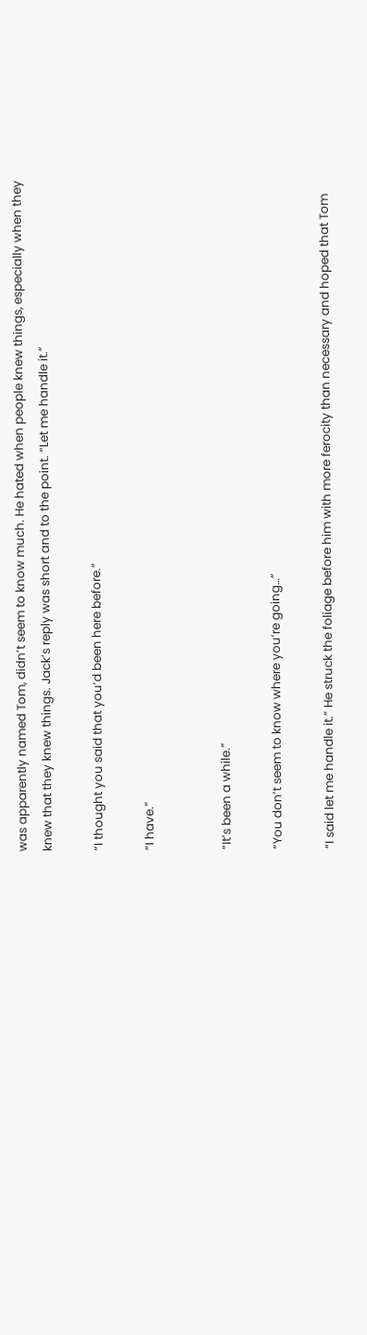was apparently named Tom, didn’t seem to know much. He hated when people knew things, especially when they knew that they knew things. Jack’s reply was short and to the point. “Let me handle it.”

“I thought you said that you’d been here before.”

“I have.”


“It’s been a while.”

“You don’t seem to know where you’re going…”

“I said let me handle it.” He struck the foliage before him with more ferocity than necessary and hoped that Tom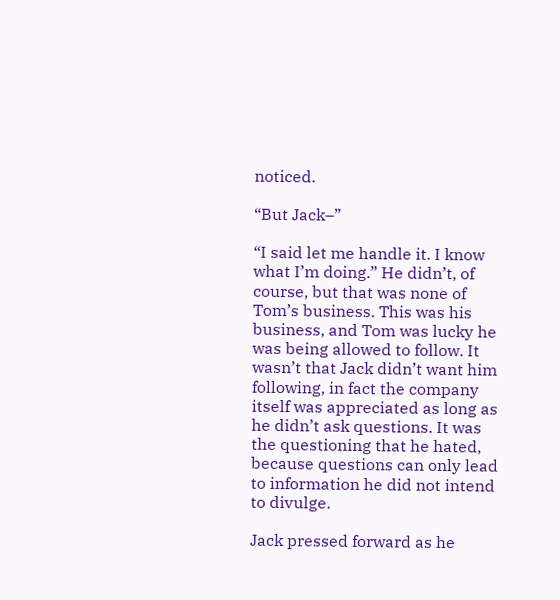noticed.

“But Jack–”

“I said let me handle it. I know what I’m doing.” He didn’t, of course, but that was none of Tom’s business. This was his business, and Tom was lucky he was being allowed to follow. It wasn’t that Jack didn’t want him following, in fact the company itself was appreciated as long as he didn’t ask questions. It was the questioning that he hated, because questions can only lead to information he did not intend to divulge.

Jack pressed forward as he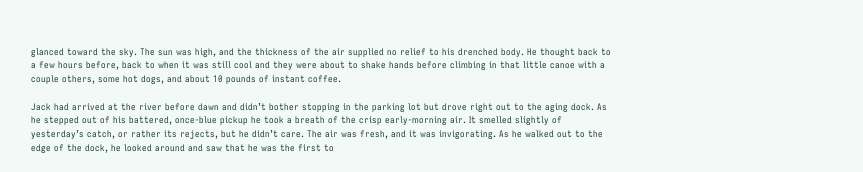glanced toward the sky. The sun was high, and the thickness of the air supplied no relief to his drenched body. He thought back to a few hours before, back to when it was still cool and they were about to shake hands before climbing in that little canoe with a couple others, some hot dogs, and about 10 pounds of instant coffee.

Jack had arrived at the river before dawn and didn’t bother stopping in the parking lot but drove right out to the aging dock. As he stepped out of his battered, once-blue pickup he took a breath of the crisp early-morning air. It smelled slightly of yesterday’s catch, or rather its rejects, but he didn’t care. The air was fresh, and it was invigorating. As he walked out to the edge of the dock, he looked around and saw that he was the first to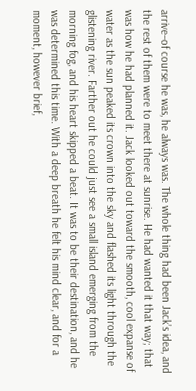arrive–of course he was, he always was. The whole thing had been Jack’s idea, and the rest of them were to meet there at sunrise. He had wanted it that way; that was how he had planned it. Jack looked out toward the smooth, cool expanse of water as the sun peaked its crown into the sky and flashed its light through the glistening river. Farther out he could just see a small island emerging from the morning fog, and his heart skipped a beat. It was to be their destination, and he was determined this time. With a deep breath he felt his mind clear, and for a moment, however brief,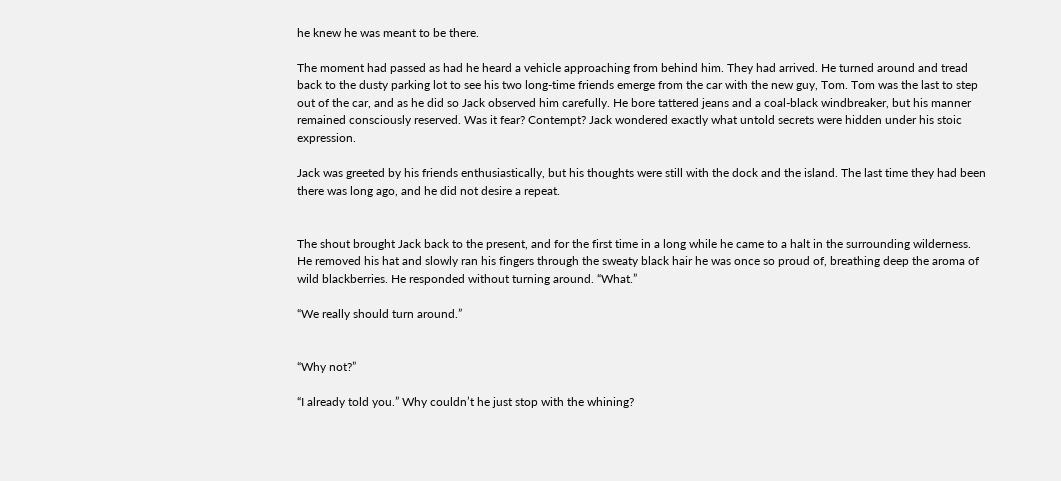he knew he was meant to be there.

The moment had passed as had he heard a vehicle approaching from behind him. They had arrived. He turned around and tread back to the dusty parking lot to see his two long-time friends emerge from the car with the new guy, Tom. Tom was the last to step out of the car, and as he did so Jack observed him carefully. He bore tattered jeans and a coal-black windbreaker, but his manner remained consciously reserved. Was it fear? Contempt? Jack wondered exactly what untold secrets were hidden under his stoic expression.

Jack was greeted by his friends enthusiastically, but his thoughts were still with the dock and the island. The last time they had been there was long ago, and he did not desire a repeat.


The shout brought Jack back to the present, and for the first time in a long while he came to a halt in the surrounding wilderness. He removed his hat and slowly ran his fingers through the sweaty black hair he was once so proud of, breathing deep the aroma of wild blackberries. He responded without turning around. “What.”

“We really should turn around.”


“Why not?”

“I already told you.” Why couldn’t he just stop with the whining?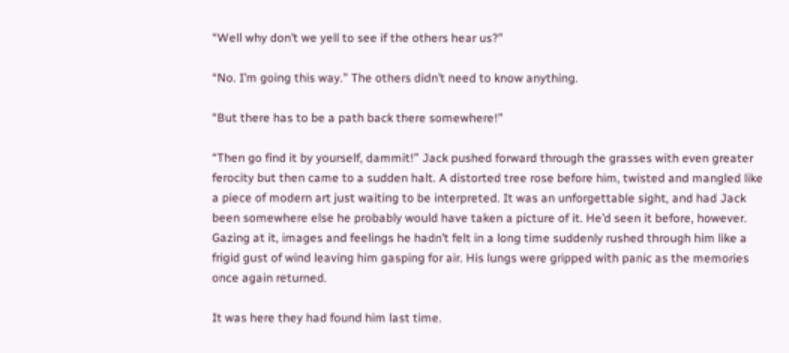“Well why don’t we yell to see if the others hear us?”

“No. I’m going this way.” The others didn’t need to know anything.

“But there has to be a path back there somewhere!”

“Then go find it by yourself, dammit!” Jack pushed forward through the grasses with even greater ferocity but then came to a sudden halt. A distorted tree rose before him, twisted and mangled like a piece of modern art just waiting to be interpreted. It was an unforgettable sight, and had Jack been somewhere else he probably would have taken a picture of it. He’d seen it before, however. Gazing at it, images and feelings he hadn’t felt in a long time suddenly rushed through him like a frigid gust of wind leaving him gasping for air. His lungs were gripped with panic as the memories once again returned.

It was here they had found him last time.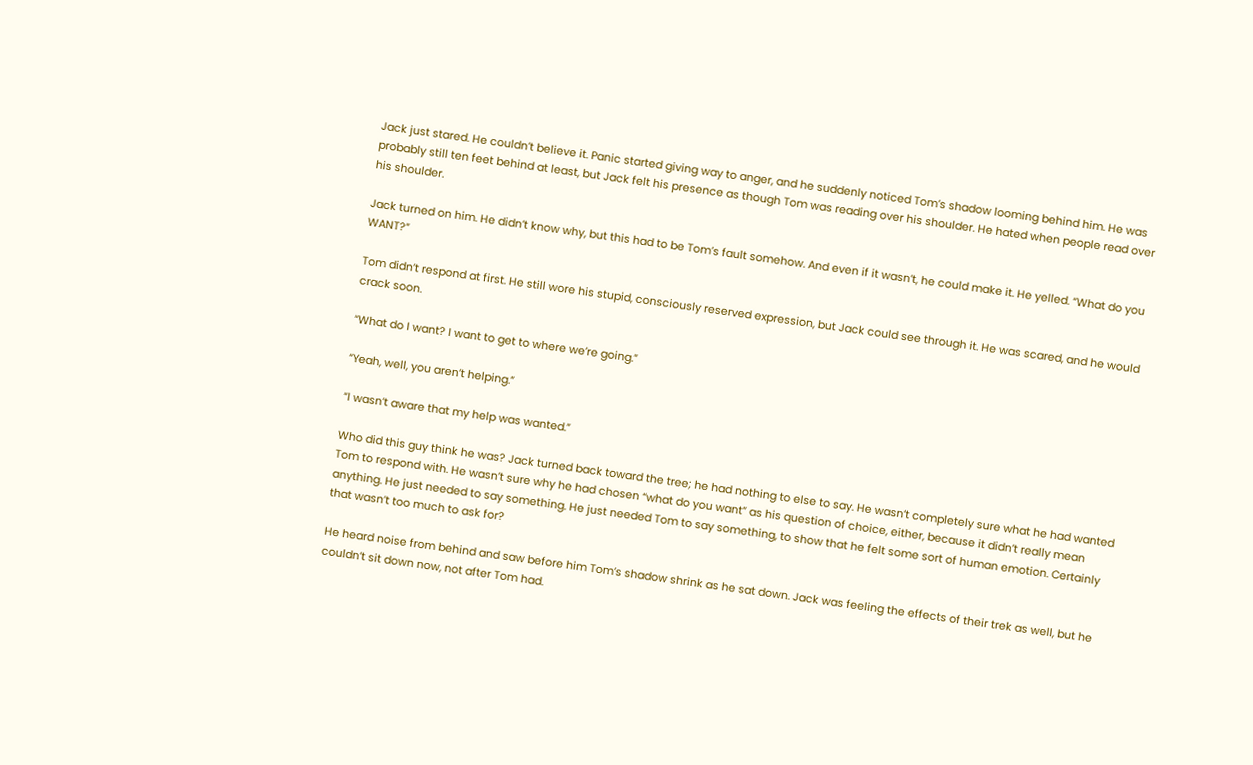Jack just stared. He couldn’t believe it. Panic started giving way to anger, and he suddenly noticed Tom’s shadow looming behind him. He was probably still ten feet behind at least, but Jack felt his presence as though Tom was reading over his shoulder. He hated when people read over his shoulder.

Jack turned on him. He didn’t know why, but this had to be Tom’s fault somehow. And even if it wasn’t, he could make it. He yelled. “What do you WANT?”

Tom didn’t respond at first. He still wore his stupid, consciously reserved expression, but Jack could see through it. He was scared, and he would crack soon.

“What do I want? I want to get to where we’re going.”

“Yeah, well, you aren’t helping.”

“I wasn’t aware that my help was wanted.”

Who did this guy think he was? Jack turned back toward the tree; he had nothing to else to say. He wasn’t completely sure what he had wanted Tom to respond with. He wasn’t sure why he had chosen “what do you want” as his question of choice, either, because it didn’t really mean anything. He just needed to say something. He just needed Tom to say something, to show that he felt some sort of human emotion. Certainly that wasn’t too much to ask for?

He heard noise from behind and saw before him Tom’s shadow shrink as he sat down. Jack was feeling the effects of their trek as well, but he couldn’t sit down now, not after Tom had.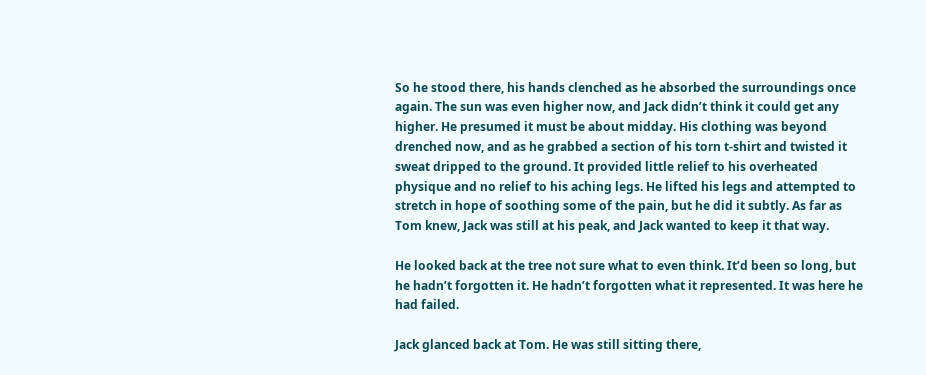So he stood there, his hands clenched as he absorbed the surroundings once again. The sun was even higher now, and Jack didn’t think it could get any higher. He presumed it must be about midday. His clothing was beyond drenched now, and as he grabbed a section of his torn t-shirt and twisted it sweat dripped to the ground. It provided little relief to his overheated physique and no relief to his aching legs. He lifted his legs and attempted to stretch in hope of soothing some of the pain, but he did it subtly. As far as Tom knew, Jack was still at his peak, and Jack wanted to keep it that way.

He looked back at the tree not sure what to even think. It’d been so long, but he hadn’t forgotten it. He hadn’t forgotten what it represented. It was here he had failed.

Jack glanced back at Tom. He was still sitting there,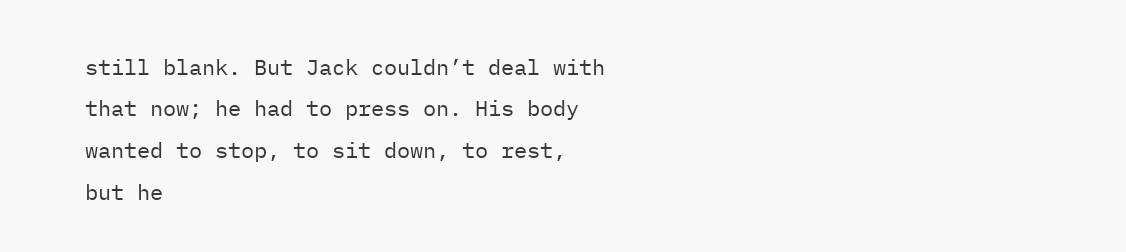still blank. But Jack couldn’t deal with that now; he had to press on. His body wanted to stop, to sit down, to rest, but he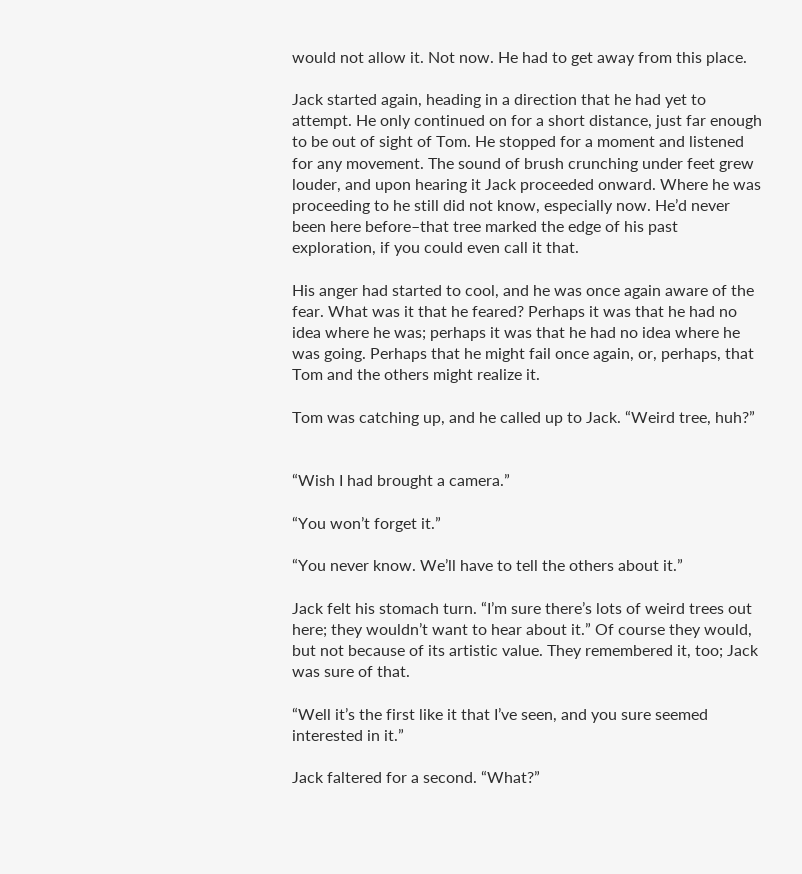would not allow it. Not now. He had to get away from this place.

Jack started again, heading in a direction that he had yet to attempt. He only continued on for a short distance, just far enough to be out of sight of Tom. He stopped for a moment and listened for any movement. The sound of brush crunching under feet grew louder, and upon hearing it Jack proceeded onward. Where he was proceeding to he still did not know, especially now. He’d never been here before–that tree marked the edge of his past exploration, if you could even call it that.

His anger had started to cool, and he was once again aware of the fear. What was it that he feared? Perhaps it was that he had no idea where he was; perhaps it was that he had no idea where he was going. Perhaps that he might fail once again, or, perhaps, that Tom and the others might realize it.

Tom was catching up, and he called up to Jack. “Weird tree, huh?”


“Wish I had brought a camera.”

“You won’t forget it.”

“You never know. We’ll have to tell the others about it.”

Jack felt his stomach turn. “I’m sure there’s lots of weird trees out here; they wouldn’t want to hear about it.” Of course they would, but not because of its artistic value. They remembered it, too; Jack was sure of that.

“Well it’s the first like it that I’ve seen, and you sure seemed interested in it.”

Jack faltered for a second. “What?”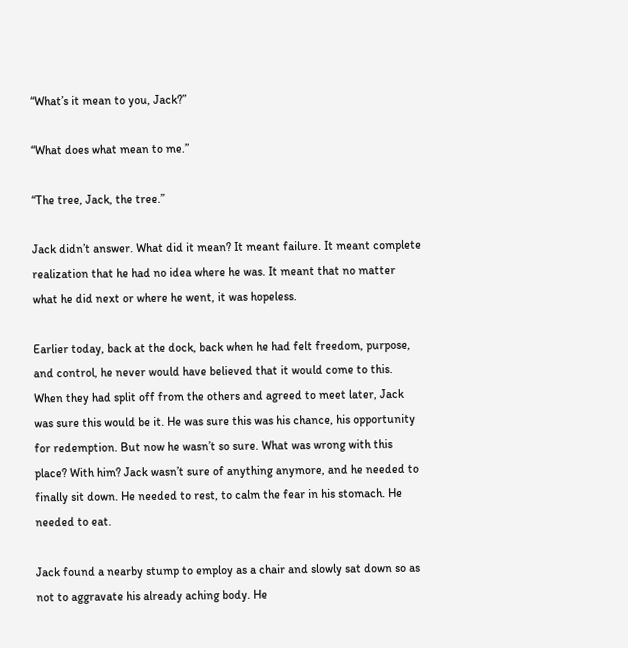“What’s it mean to you, Jack?”

“What does what mean to me.”

“The tree, Jack, the tree.”

Jack didn’t answer. What did it mean? It meant failure. It meant complete realization that he had no idea where he was. It meant that no matter what he did next or where he went, it was hopeless.

Earlier today, back at the dock, back when he had felt freedom, purpose, and control, he never would have believed that it would come to this. When they had split off from the others and agreed to meet later, Jack was sure this would be it. He was sure this was his chance, his opportunity for redemption. But now he wasn’t so sure. What was wrong with this place? With him? Jack wasn’t sure of anything anymore, and he needed to finally sit down. He needed to rest, to calm the fear in his stomach. He needed to eat.

Jack found a nearby stump to employ as a chair and slowly sat down so as not to aggravate his already aching body. He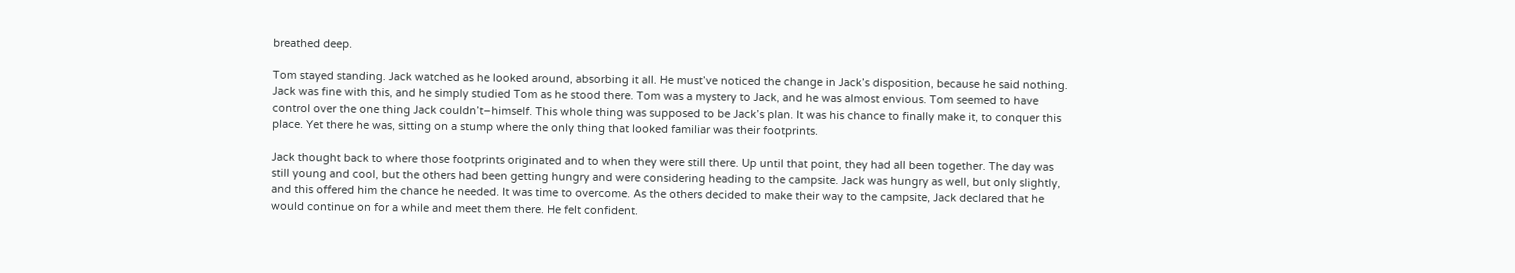breathed deep.

Tom stayed standing. Jack watched as he looked around, absorbing it all. He must’ve noticed the change in Jack’s disposition, because he said nothing. Jack was fine with this, and he simply studied Tom as he stood there. Tom was a mystery to Jack, and he was almost envious. Tom seemed to have control over the one thing Jack couldn’t–himself. This whole thing was supposed to be Jack’s plan. It was his chance to finally make it, to conquer this place. Yet there he was, sitting on a stump where the only thing that looked familiar was their footprints.

Jack thought back to where those footprints originated and to when they were still there. Up until that point, they had all been together. The day was still young and cool, but the others had been getting hungry and were considering heading to the campsite. Jack was hungry as well, but only slightly, and this offered him the chance he needed. It was time to overcome. As the others decided to make their way to the campsite, Jack declared that he would continue on for a while and meet them there. He felt confident.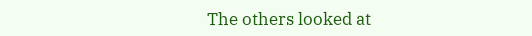The others looked at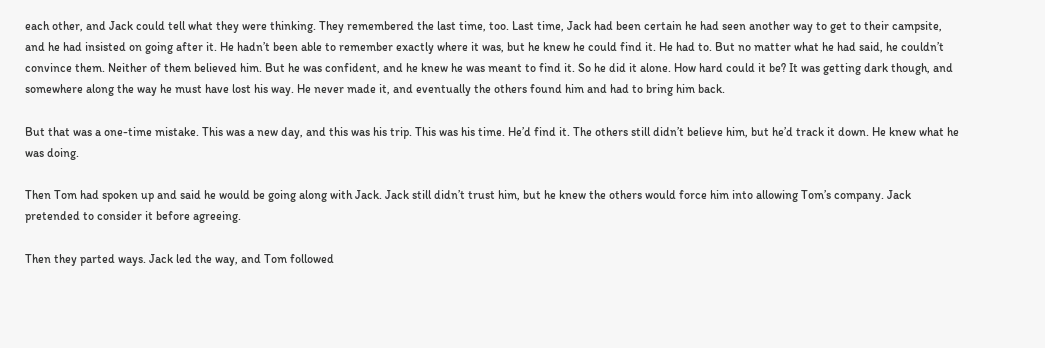each other, and Jack could tell what they were thinking. They remembered the last time, too. Last time, Jack had been certain he had seen another way to get to their campsite, and he had insisted on going after it. He hadn’t been able to remember exactly where it was, but he knew he could find it. He had to. But no matter what he had said, he couldn’t convince them. Neither of them believed him. But he was confident, and he knew he was meant to find it. So he did it alone. How hard could it be? It was getting dark though, and somewhere along the way he must have lost his way. He never made it, and eventually the others found him and had to bring him back.

But that was a one-time mistake. This was a new day, and this was his trip. This was his time. He’d find it. The others still didn’t believe him, but he’d track it down. He knew what he was doing.

Then Tom had spoken up and said he would be going along with Jack. Jack still didn’t trust him, but he knew the others would force him into allowing Tom’s company. Jack pretended to consider it before agreeing.

Then they parted ways. Jack led the way, and Tom followed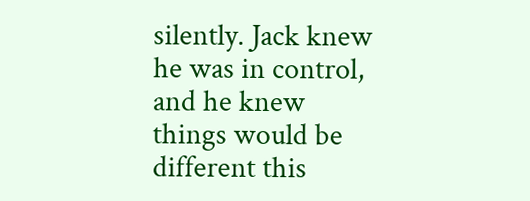silently. Jack knew he was in control, and he knew things would be different this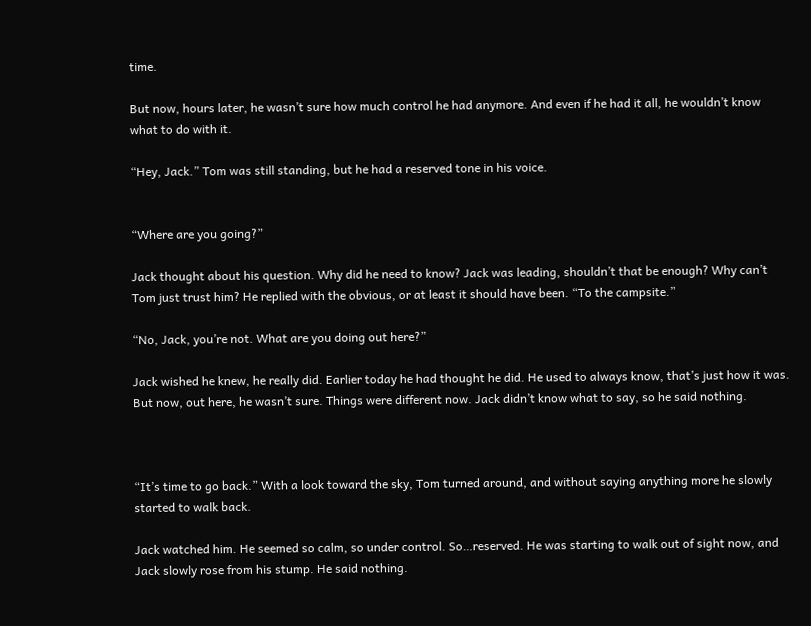time.

But now, hours later, he wasn’t sure how much control he had anymore. And even if he had it all, he wouldn’t know what to do with it.

“Hey, Jack.” Tom was still standing, but he had a reserved tone in his voice.


“Where are you going?”

Jack thought about his question. Why did he need to know? Jack was leading, shouldn’t that be enough? Why can’t Tom just trust him? He replied with the obvious, or at least it should have been. “To the campsite.”

“No, Jack, you’re not. What are you doing out here?”

Jack wished he knew, he really did. Earlier today he had thought he did. He used to always know, that’s just how it was. But now, out here, he wasn’t sure. Things were different now. Jack didn’t know what to say, so he said nothing.



“It’s time to go back.” With a look toward the sky, Tom turned around, and without saying anything more he slowly started to walk back.

Jack watched him. He seemed so calm, so under control. So…reserved. He was starting to walk out of sight now, and Jack slowly rose from his stump. He said nothing.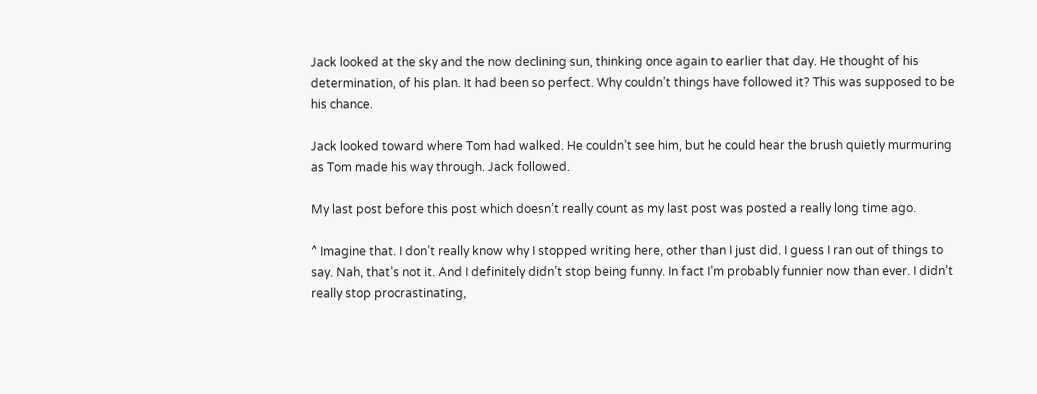Jack looked at the sky and the now declining sun, thinking once again to earlier that day. He thought of his determination, of his plan. It had been so perfect. Why couldn’t things have followed it? This was supposed to be his chance.

Jack looked toward where Tom had walked. He couldn’t see him, but he could hear the brush quietly murmuring as Tom made his way through. Jack followed.

My last post before this post which doesn’t really count as my last post was posted a really long time ago.

^ Imagine that. I don’t really know why I stopped writing here, other than I just did. I guess I ran out of things to say. Nah, that’s not it. And I definitely didn’t stop being funny. In fact I’m probably funnier now than ever. I didn’t really stop procrastinating,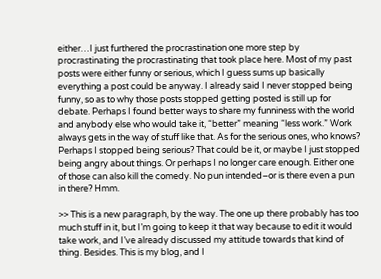either…I just furthered the procrastination one more step by procrastinating the procrastinating that took place here. Most of my past posts were either funny or serious, which I guess sums up basically everything a post could be anyway. I already said I never stopped being funny, so as to why those posts stopped getting posted is still up for debate. Perhaps I found better ways to share my funniness with the world and anybody else who would take it, “better” meaning “less work.” Work always gets in the way of stuff like that. As for the serious ones, who knows? Perhaps I stopped being serious? That could be it, or maybe I just stopped being angry about things. Or perhaps I no longer care enough. Either one of those can also kill the comedy. No pun intended–or is there even a pun in there? Hmm.

>> This is a new paragraph, by the way. The one up there probably has too much stuff in it, but I’m going to keep it that way because to edit it would take work, and I’ve already discussed my attitude towards that kind of thing. Besides. This is my blog, and I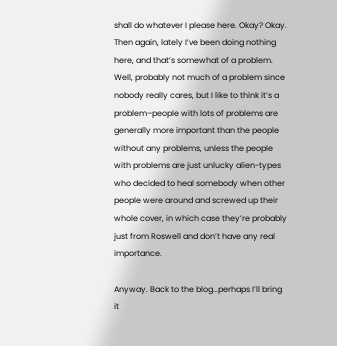shall do whatever I please here. Okay? Okay. Then again, lately I’ve been doing nothing here, and that’s somewhat of a problem. Well, probably not much of a problem since nobody really cares, but I like to think it’s a problem–people with lots of problems are generally more important than the people without any problems, unless the people with problems are just unlucky alien-types who decided to heal somebody when other people were around and screwed up their whole cover, in which case they’re probably just from Roswell and don’t have any real importance.

Anyway. Back to the blog…perhaps I’ll bring it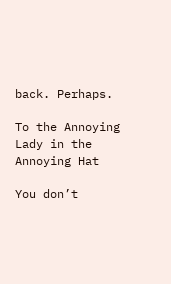back. Perhaps.

To the Annoying Lady in the Annoying Hat

You don’t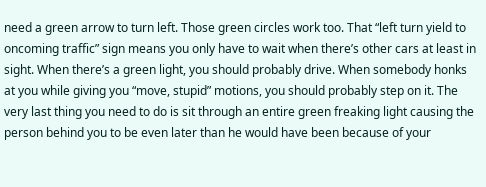need a green arrow to turn left. Those green circles work too. That “left turn yield to oncoming traffic” sign means you only have to wait when there’s other cars at least in sight. When there’s a green light, you should probably drive. When somebody honks at you while giving you “move, stupid” motions, you should probably step on it. The very last thing you need to do is sit through an entire green freaking light causing the person behind you to be even later than he would have been because of your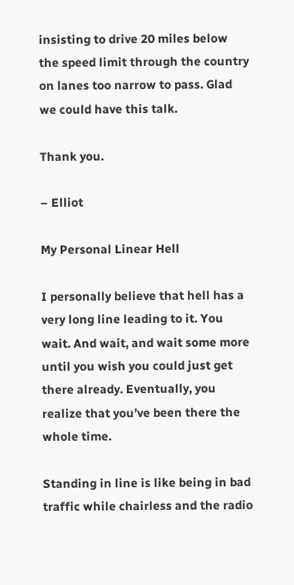insisting to drive 20 miles below the speed limit through the country on lanes too narrow to pass. Glad we could have this talk.

Thank you.

– Elliot

My Personal Linear Hell

I personally believe that hell has a very long line leading to it. You wait. And wait, and wait some more until you wish you could just get there already. Eventually, you realize that you’ve been there the whole time.

Standing in line is like being in bad traffic while chairless and the radio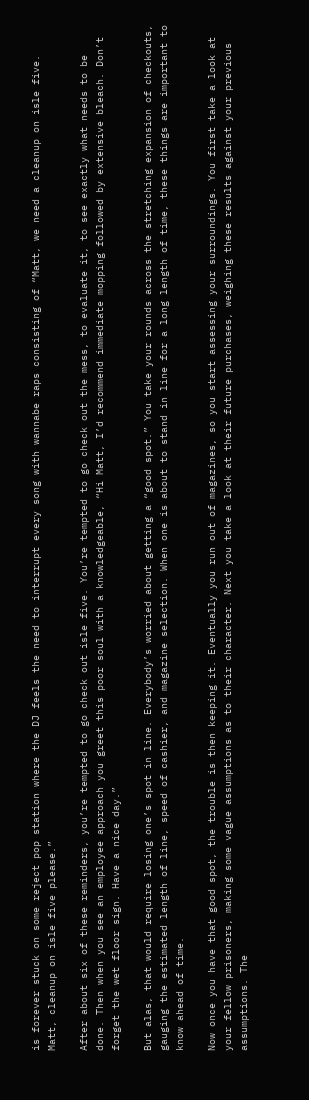is forever stuck on some reject pop station where the DJ feels the need to interrupt every song with wannabe raps consisting of “Matt, we need a cleanup on isle five. Matt, cleanup on isle five please.”

After about six of these reminders, you’re tempted to go check out isle five. You’re tempted to go check out the mess, to evaluate it, to see exactly what needs to be done. Then when you see an employee approach you greet this poor soul with a knowledgeable, “Hi Matt, I’d recommend immediate mopping followed by extensive bleach. Don’t forget the wet floor sign. Have a nice day.”

But alas, that would require losing one’s spot in line. Everybody’s worried about getting a “good spot.” You take your rounds across the stretching expansion of checkouts, gauging the estimated length of line, speed of cashier, and magazine selection. When one is about to stand in line for a long length of time, these things are important to know ahead of time.

Now once you have that good spot, the trouble is then keeping it. Eventually you run out of magazines, so you start assessing your surroundings. You first take a look at your fellow prisoners, making some vague assumptions as to their character. Next you take a look at their future purchases, weighing these results against your previous assumptions. The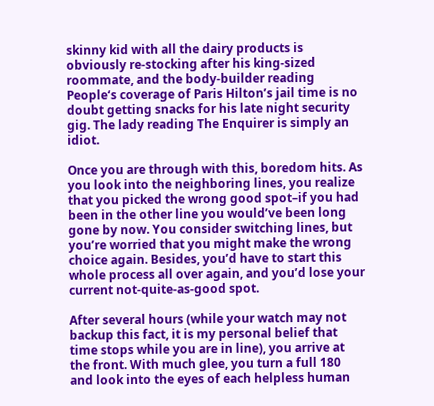skinny kid with all the dairy products is obviously re-stocking after his king-sized roommate, and the body-builder reading People‘s coverage of Paris Hilton’s jail time is no doubt getting snacks for his late night security gig. The lady reading The Enquirer is simply an idiot.

Once you are through with this, boredom hits. As you look into the neighboring lines, you realize that you picked the wrong good spot–if you had been in the other line you would’ve been long gone by now. You consider switching lines, but you’re worried that you might make the wrong choice again. Besides, you’d have to start this whole process all over again, and you’d lose your current not-quite-as-good spot.

After several hours (while your watch may not backup this fact, it is my personal belief that time stops while you are in line), you arrive at the front. With much glee, you turn a full 180 and look into the eyes of each helpless human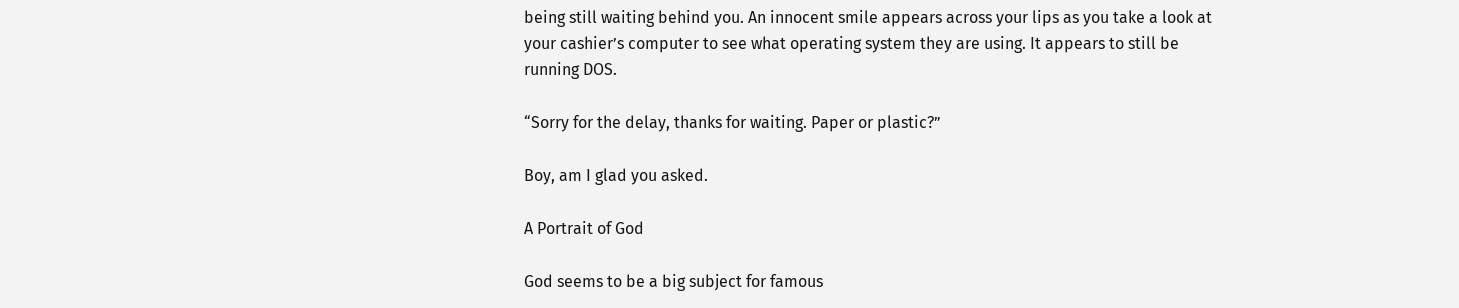being still waiting behind you. An innocent smile appears across your lips as you take a look at your cashier’s computer to see what operating system they are using. It appears to still be running DOS.

“Sorry for the delay, thanks for waiting. Paper or plastic?”

Boy, am I glad you asked.

A Portrait of God

God seems to be a big subject for famous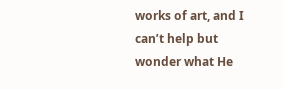works of art, and I can’t help but wonder what He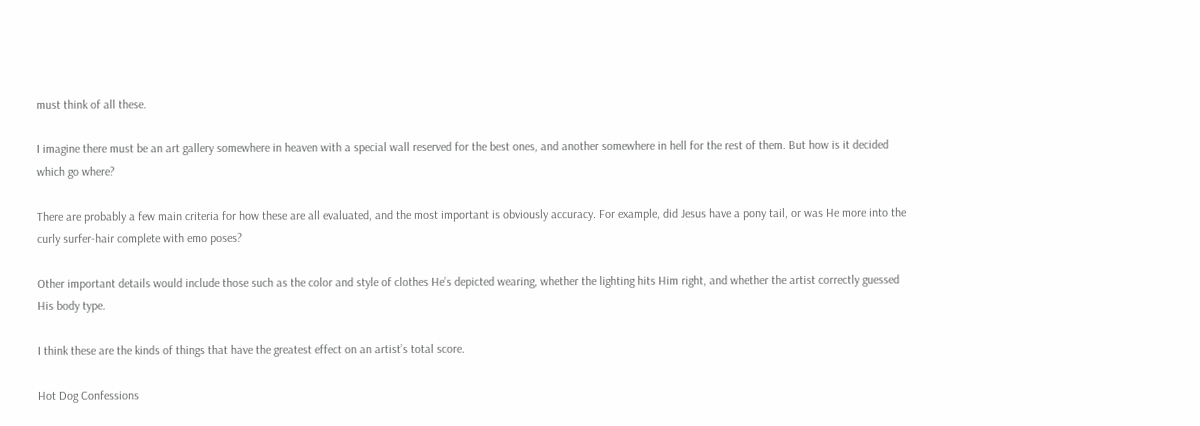must think of all these.

I imagine there must be an art gallery somewhere in heaven with a special wall reserved for the best ones, and another somewhere in hell for the rest of them. But how is it decided which go where?

There are probably a few main criteria for how these are all evaluated, and the most important is obviously accuracy. For example, did Jesus have a pony tail, or was He more into the curly surfer-hair complete with emo poses?

Other important details would include those such as the color and style of clothes He’s depicted wearing, whether the lighting hits Him right, and whether the artist correctly guessed His body type.

I think these are the kinds of things that have the greatest effect on an artist’s total score.

Hot Dog Confessions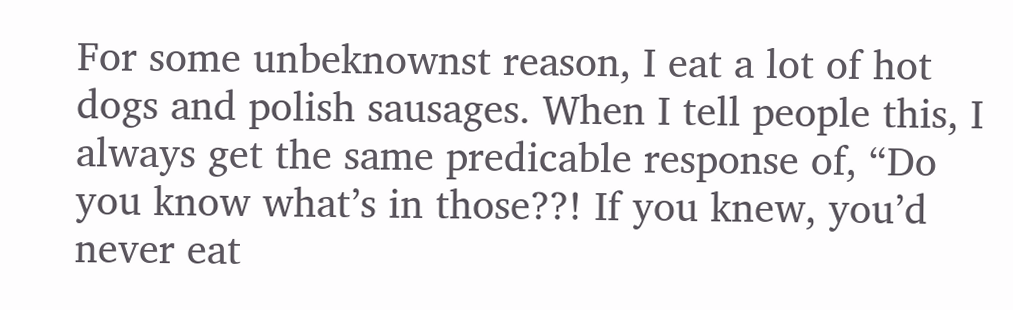For some unbeknownst reason, I eat a lot of hot dogs and polish sausages. When I tell people this, I always get the same predicable response of, “Do you know what’s in those??! If you knew, you’d never eat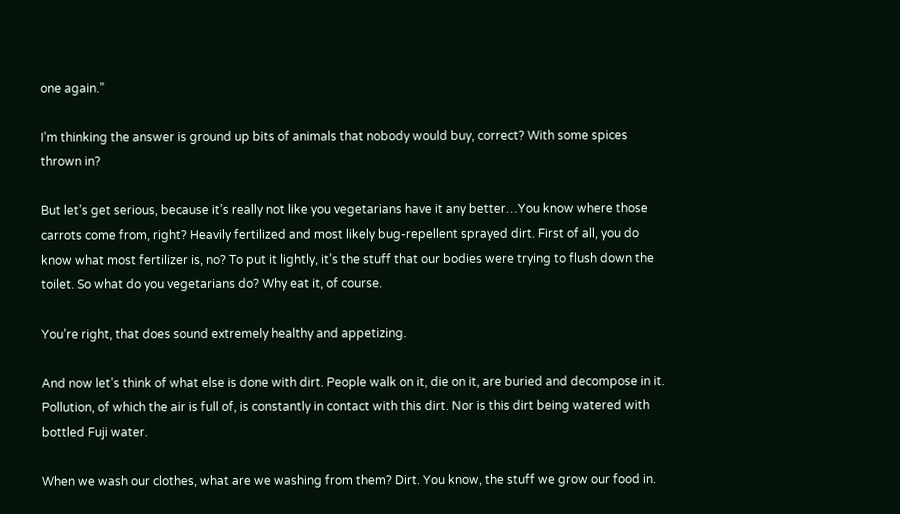one again.”

I’m thinking the answer is ground up bits of animals that nobody would buy, correct? With some spices thrown in?

But let’s get serious, because it’s really not like you vegetarians have it any better…You know where those carrots come from, right? Heavily fertilized and most likely bug-repellent sprayed dirt. First of all, you do know what most fertilizer is, no? To put it lightly, it’s the stuff that our bodies were trying to flush down the toilet. So what do you vegetarians do? Why eat it, of course.

You’re right, that does sound extremely healthy and appetizing.

And now let’s think of what else is done with dirt. People walk on it, die on it, are buried and decompose in it. Pollution, of which the air is full of, is constantly in contact with this dirt. Nor is this dirt being watered with bottled Fuji water.

When we wash our clothes, what are we washing from them? Dirt. You know, the stuff we grow our food in.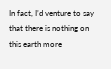In fact, I’d venture to say that there is nothing on this earth more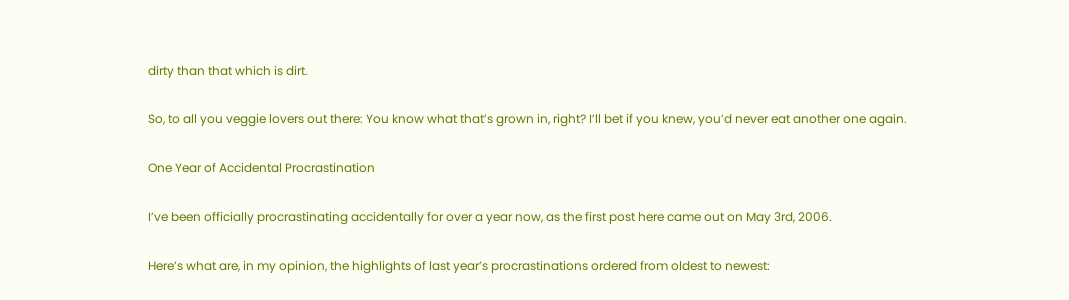dirty than that which is dirt.

So, to all you veggie lovers out there: You know what that’s grown in, right? I’ll bet if you knew, you’d never eat another one again.

One Year of Accidental Procrastination

I’ve been officially procrastinating accidentally for over a year now, as the first post here came out on May 3rd, 2006.

Here’s what are, in my opinion, the highlights of last year’s procrastinations ordered from oldest to newest: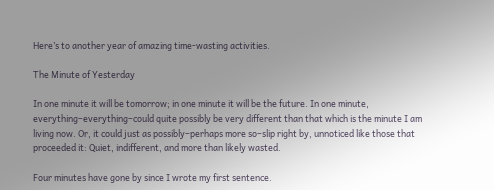Here’s to another year of amazing time-wasting activities.

The Minute of Yesterday

In one minute it will be tomorrow; in one minute it will be the future. In one minute, everything–everything–could quite possibly be very different than that which is the minute I am living now. Or, it could just as possibly–perhaps more so–slip right by, unnoticed like those that proceeded it: Quiet, indifferent, and more than likely wasted.

Four minutes have gone by since I wrote my first sentence.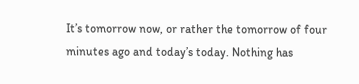It’s tomorrow now, or rather the tomorrow of four minutes ago and today’s today. Nothing has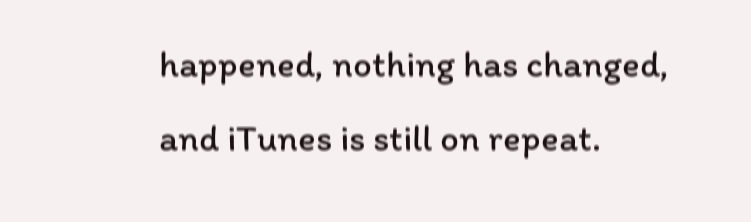happened, nothing has changed, and iTunes is still on repeat.